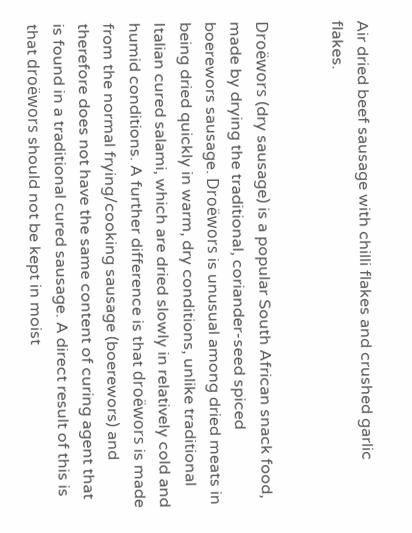Air dried beef sausage with chilli flakes and crushed garlic flakes.


Droëwors (dry sausage) is a popular South African snack food, made by drying the traditional, coriander-seed spiced boerewors sausage. Droëwors is unusual among dried meats in being dried quickly in warm, dry conditions, unlike traditional Italian cured salami, which are dried slowly in relatively cold and humid conditions. A further difference is that droëwors is made from the normal frying/cooking sausage (boerewors) and therefore does not have the same content of curing agent that is found in a traditional cured sausage. A direct result of this is that droëwors should not be kept in moist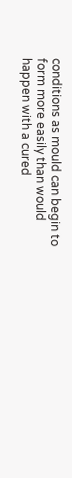conditions as mould can begin to form more easily than would happen with a cured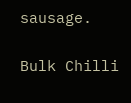sausage.

Bulk Chilli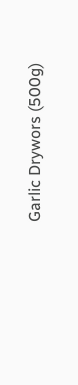Garlic Drywors (500g)